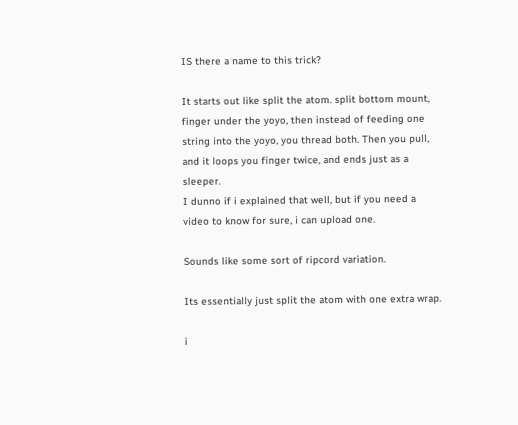IS there a name to this trick?

It starts out like split the atom. split bottom mount, finger under the yoyo, then instead of feeding one string into the yoyo, you thread both. Then you pull, and it loops you finger twice, and ends just as a sleeper.
I dunno if i explained that well, but if you need a video to know for sure, i can upload one.

Sounds like some sort of ripcord variation.

Its essentially just split the atom with one extra wrap.

i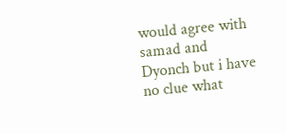would agree with samad and Dyonch but i have no clue what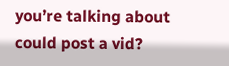you’re talking about could post a vid?